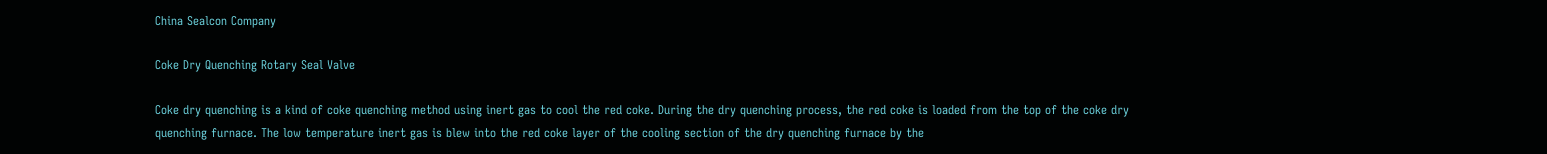China Sealcon Company

Coke Dry Quenching Rotary Seal Valve

Coke dry quenching is a kind of coke quenching method using inert gas to cool the red coke. During the dry quenching process, the red coke is loaded from the top of the coke dry quenching furnace. The low temperature inert gas is blew into the red coke layer of the cooling section of the dry quenching furnace by the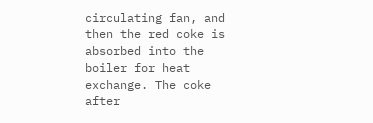circulating fan, and then the red coke is absorbed into the boiler for heat exchange. The coke after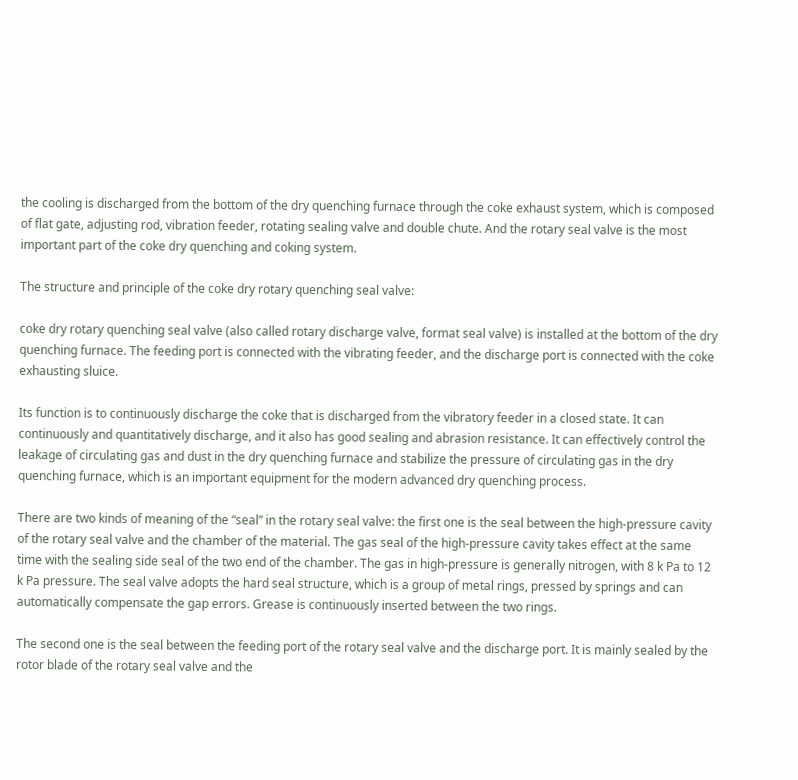the cooling is discharged from the bottom of the dry quenching furnace through the coke exhaust system, which is composed of flat gate, adjusting rod, vibration feeder, rotating sealing valve and double chute. And the rotary seal valve is the most important part of the coke dry quenching and coking system.

The structure and principle of the coke dry rotary quenching seal valve:

coke dry rotary quenching seal valve (also called rotary discharge valve, format seal valve) is installed at the bottom of the dry quenching furnace. The feeding port is connected with the vibrating feeder, and the discharge port is connected with the coke exhausting sluice.

Its function is to continuously discharge the coke that is discharged from the vibratory feeder in a closed state. It can continuously and quantitatively discharge, and it also has good sealing and abrasion resistance. It can effectively control the leakage of circulating gas and dust in the dry quenching furnace and stabilize the pressure of circulating gas in the dry quenching furnace, which is an important equipment for the modern advanced dry quenching process.

There are two kinds of meaning of the “seal” in the rotary seal valve: the first one is the seal between the high-pressure cavity of the rotary seal valve and the chamber of the material. The gas seal of the high-pressure cavity takes effect at the same time with the sealing side seal of the two end of the chamber. The gas in high-pressure is generally nitrogen, with 8 k Pa to 12 k Pa pressure. The seal valve adopts the hard seal structure, which is a group of metal rings, pressed by springs and can automatically compensate the gap errors. Grease is continuously inserted between the two rings.

The second one is the seal between the feeding port of the rotary seal valve and the discharge port. It is mainly sealed by the rotor blade of the rotary seal valve and the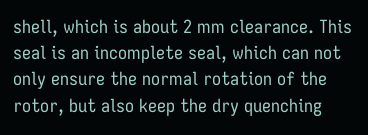shell, which is about 2 mm clearance. This seal is an incomplete seal, which can not only ensure the normal rotation of the rotor, but also keep the dry quenching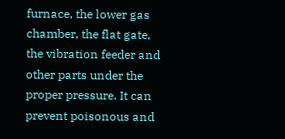furnace, the lower gas chamber, the flat gate, the vibration feeder and other parts under the proper pressure. It can prevent poisonous and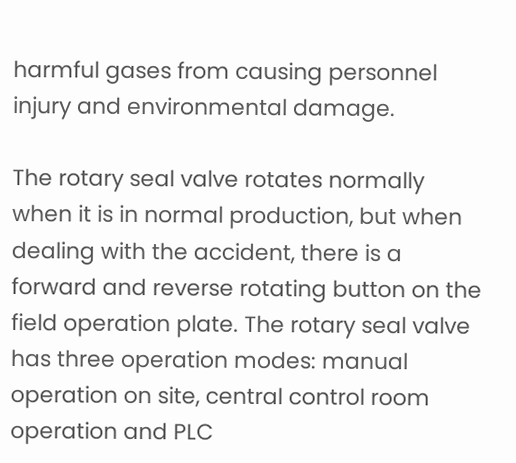harmful gases from causing personnel injury and environmental damage.

The rotary seal valve rotates normally when it is in normal production, but when dealing with the accident, there is a forward and reverse rotating button on the field operation plate. The rotary seal valve has three operation modes: manual operation on site, central control room operation and PLC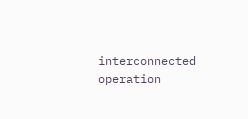interconnected operation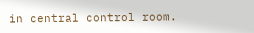in central control room.